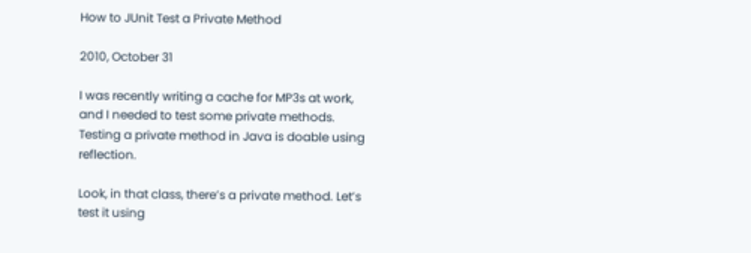How to JUnit Test a Private Method

2010, October 31

I was recently writing a cache for MP3s at work, and I needed to test some private methods. Testing a private method in Java is doable using reflection.

Look, in that class, there’s a private method. Let’s test it using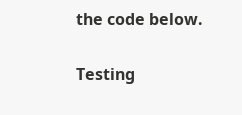the code below.

Testing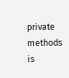private methods is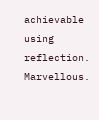achievable using reflection. Marvellous.